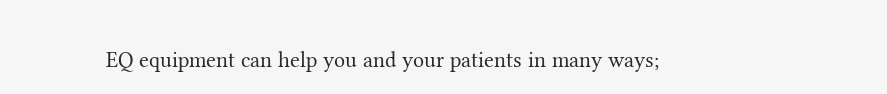EQ equipment can help you and your patients in many ways;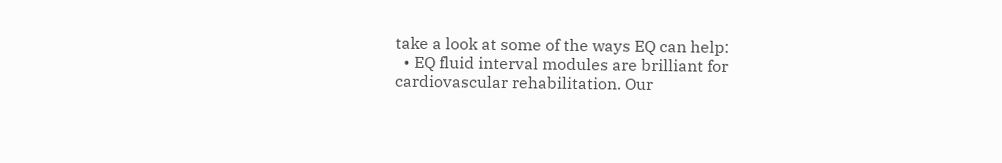take a look at some of the ways EQ can help:
  • EQ fluid interval modules are brilliant for cardiovascular rehabilitation. Our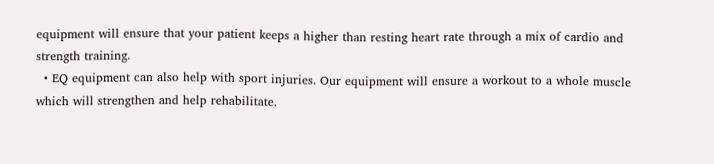equipment will ensure that your patient keeps a higher than resting heart rate through a mix of cardio and strength training.
  • EQ equipment can also help with sport injuries. Our equipment will ensure a workout to a whole muscle which will strengthen and help rehabilitate.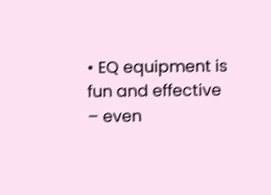• EQ equipment is fun and effective – even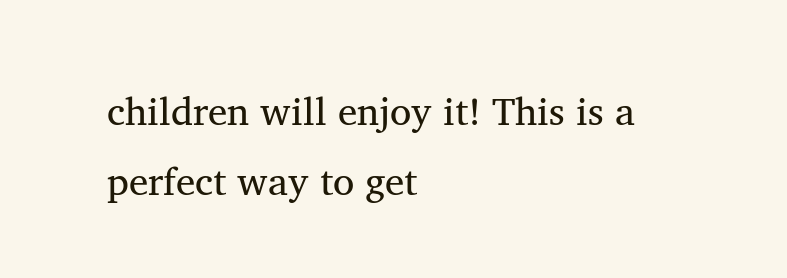children will enjoy it! This is a perfect way to get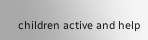children active and help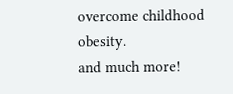overcome childhood obesity.
and much more!